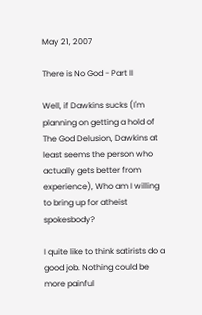May 21, 2007

There is No God - Part II

Well, if Dawkins sucks (I'm planning on getting a hold of The God Delusion, Dawkins at least seems the person who actually gets better from experience), Who am I willing to bring up for atheist spokesbody?

I quite like to think satirists do a good job. Nothing could be more painful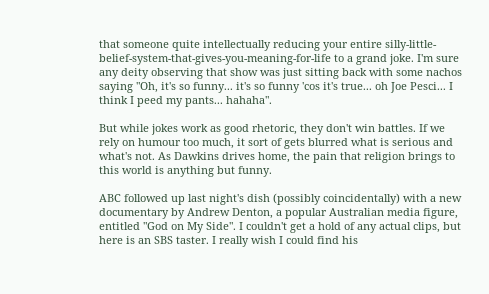that someone quite intellectually reducing your entire silly-little-belief-system-that-gives-you-meaning-for-life to a grand joke. I'm sure any deity observing that show was just sitting back with some nachos saying "Oh, it's so funny... it's so funny 'cos it's true... oh Joe Pesci... I think I peed my pants... hahaha".

But while jokes work as good rhetoric, they don't win battles. If we rely on humour too much, it sort of gets blurred what is serious and what's not. As Dawkins drives home, the pain that religion brings to this world is anything but funny.

ABC followed up last night's dish (possibly coincidentally) with a new documentary by Andrew Denton, a popular Australian media figure, entitled "God on My Side". I couldn't get a hold of any actual clips, but here is an SBS taster. I really wish I could find his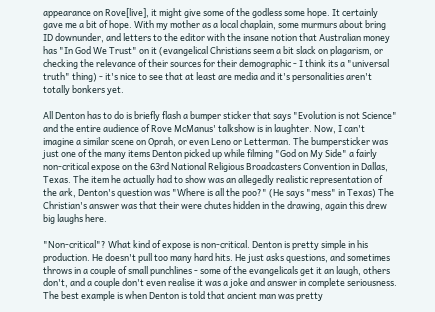appearance on Rove[live], it might give some of the godless some hope. It certainly gave me a bit of hope. With my mother as a local chaplain, some murmurs about bring ID downunder, and letters to the editor with the insane notion that Australian money has "In God We Trust" on it (evangelical Christians seem a bit slack on plagarism, or checking the relevance of their sources for their demographic - I think its a "universal truth" thing) - it's nice to see that at least are media and it's personalities aren't totally bonkers yet.

All Denton has to do is briefly flash a bumper sticker that says "Evolution is not Science" and the entire audience of Rove McManus' talkshow is in laughter. Now, I can't imagine a similar scene on Oprah, or even Leno or Letterman. The bumpersticker was just one of the many items Denton picked up while filming "God on My Side" a fairly non-critical expose on the 63rd National Religious Broadcasters Convention in Dallas, Texas. The item he actually had to show was an allegedly realistic representation of the ark, Denton's question was "Where is all the poo?" (He says "mess" in Texas) The Christian's answer was that their were chutes hidden in the drawing, again this drew big laughs here.

"Non-critical"? What kind of expose is non-critical. Denton is pretty simple in his production. He doesn't pull too many hard hits. He just asks questions, and sometimes throws in a couple of small punchlines - some of the evangelicals get it an laugh, others don't, and a couple don't even realise it was a joke and answer in complete seriousness. The best example is when Denton is told that ancient man was pretty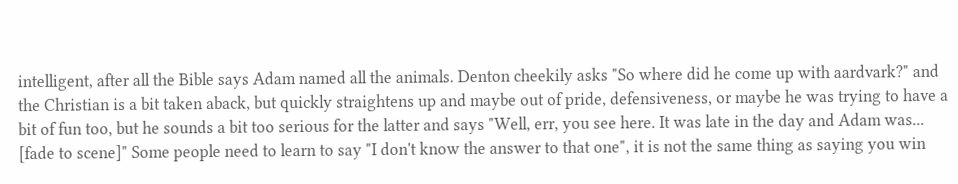intelligent, after all the Bible says Adam named all the animals. Denton cheekily asks "So where did he come up with aardvark?" and the Christian is a bit taken aback, but quickly straightens up and maybe out of pride, defensiveness, or maybe he was trying to have a bit of fun too, but he sounds a bit too serious for the latter and says "Well, err, you see here. It was late in the day and Adam was... [fade to scene]" Some people need to learn to say "I don't know the answer to that one", it is not the same thing as saying you win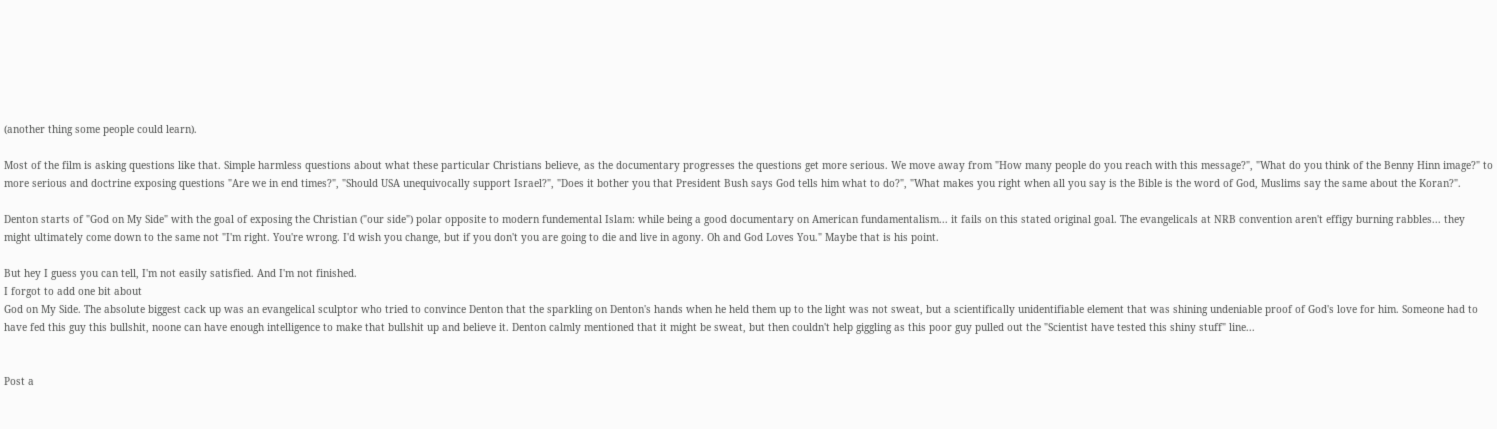(another thing some people could learn).

Most of the film is asking questions like that. Simple harmless questions about what these particular Christians believe, as the documentary progresses the questions get more serious. We move away from "How many people do you reach with this message?", "What do you think of the Benny Hinn image?" to more serious and doctrine exposing questions "Are we in end times?", "Should USA unequivocally support Israel?", "Does it bother you that President Bush says God tells him what to do?", "What makes you right when all you say is the Bible is the word of God, Muslims say the same about the Koran?".

Denton starts of "God on My Side" with the goal of exposing the Christian ("our side") polar opposite to modern fundemental Islam: while being a good documentary on American fundamentalism... it fails on this stated original goal. The evangelicals at NRB convention aren't effigy burning rabbles... they might ultimately come down to the same not "I'm right. You're wrong. I'd wish you change, but if you don't you are going to die and live in agony. Oh and God Loves You." Maybe that is his point.

But hey I guess you can tell, I'm not easily satisfied. And I'm not finished.
I forgot to add one bit about
God on My Side. The absolute biggest cack up was an evangelical sculptor who tried to convince Denton that the sparkling on Denton's hands when he held them up to the light was not sweat, but a scientifically unidentifiable element that was shining undeniable proof of God's love for him. Someone had to have fed this guy this bullshit, noone can have enough intelligence to make that bullshit up and believe it. Denton calmly mentioned that it might be sweat, but then couldn't help giggling as this poor guy pulled out the "Scientist have tested this shiny stuff" line...


Post a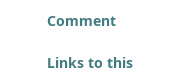Comment

Links to this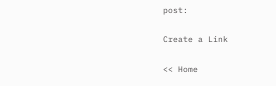post:

Create a Link

<< Home